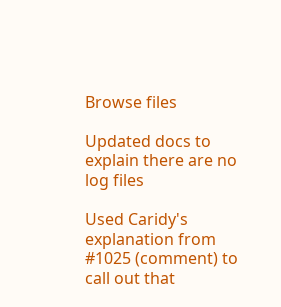Browse files

Updated docs to explain there are no log files

Used Caridy's explanation from #1025 (comment) to call out that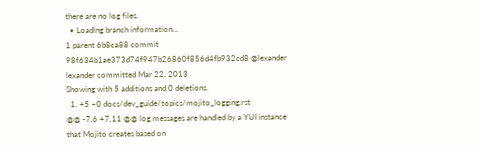there are no log files.
  • Loading branch information...
1 parent 6b8ca88 commit 98f634b1ae373d74f947b26860f856d4fb932cd8 @lexander lexander committed Mar 22, 2013
Showing with 5 additions and 0 deletions.
  1. +5 −0 docs/dev_guide/topics/mojito_logging.rst
@@ -7,6 +7,11 @@ log messages are handled by a YUI instance that Mojito creates based on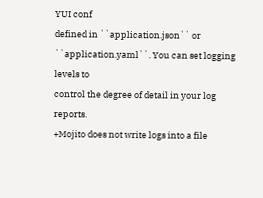YUI conf
defined in ``application.json`` or ``application.yaml``. You can set logging levels to
control the degree of detail in your log reports.
+Mojito does not write logs into a file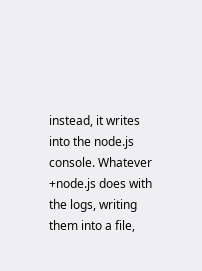instead, it writes into the node.js console. Whatever
+node.js does with the logs, writing them into a file,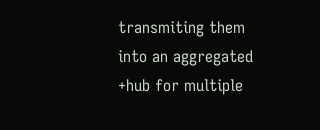transmiting them into an aggregated
+hub for multiple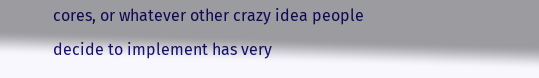cores, or whatever other crazy idea people decide to implement has very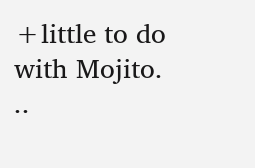+little to do with Mojito.
..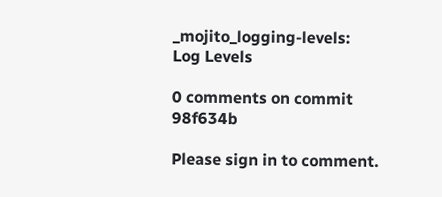_mojito_logging-levels:
Log Levels

0 comments on commit 98f634b

Please sign in to comment.